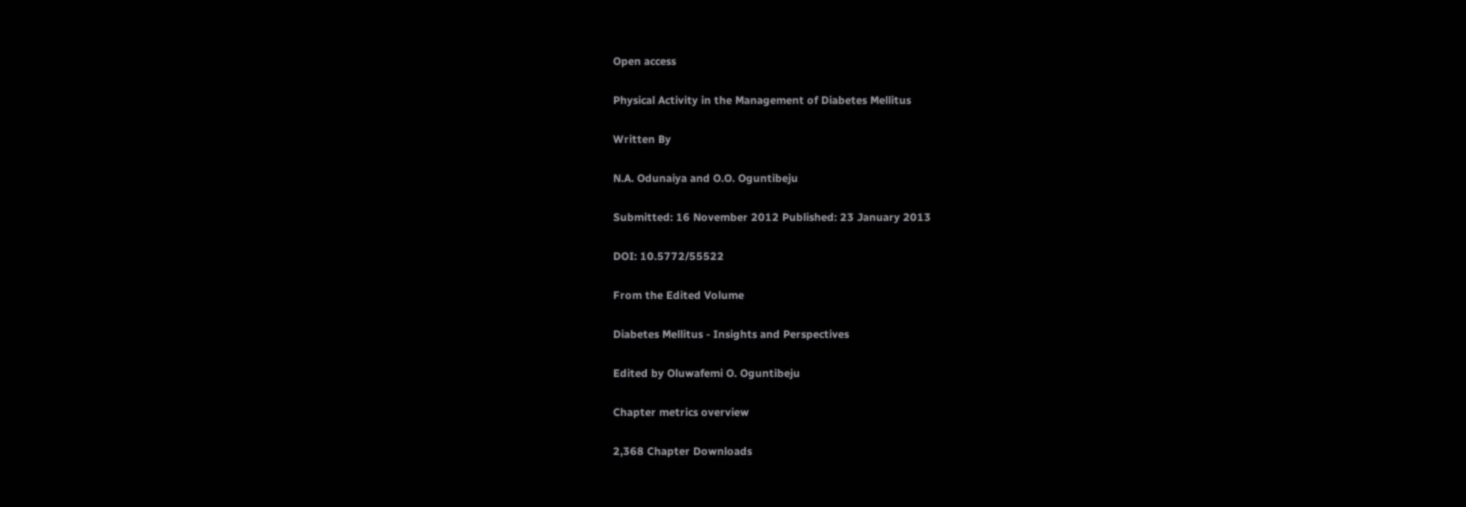Open access

Physical Activity in the Management of Diabetes Mellitus

Written By

N.A. Odunaiya and O.O. Oguntibeju

Submitted: 16 November 2012 Published: 23 January 2013

DOI: 10.5772/55522

From the Edited Volume

Diabetes Mellitus - Insights and Perspectives

Edited by Oluwafemi O. Oguntibeju

Chapter metrics overview

2,368 Chapter Downloads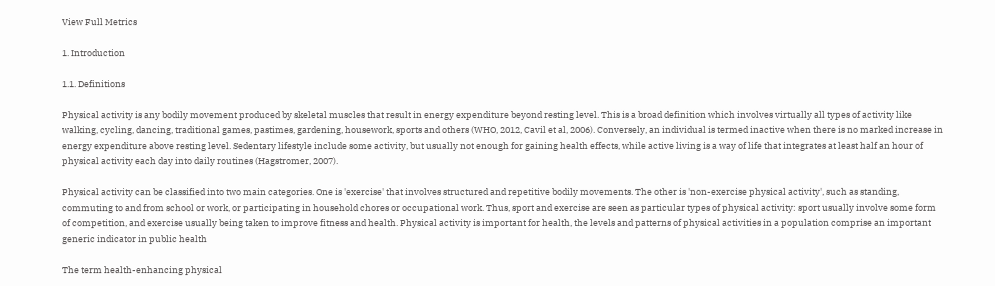View Full Metrics

1. Introduction

1.1. Definitions

Physical activity is any bodily movement produced by skeletal muscles that result in energy expenditure beyond resting level. This is a broad definition which involves virtually all types of activity like walking, cycling, dancing, traditional games, pastimes, gardening, housework, sports and others (WHO, 2012, Cavil et al, 2006). Conversely, an individual is termed inactive when there is no marked increase in energy expenditure above resting level. Sedentary lifestyle include some activity, but usually not enough for gaining health effects, while active living is a way of life that integrates at least half an hour of physical activity each day into daily routines (Hagstromer, 2007).

Physical activity can be classified into two main categories. One is 'exercise' that involves structured and repetitive bodily movements. The other is 'non-exercise physical activity', such as standing, commuting to and from school or work, or participating in household chores or occupational work. Thus, sport and exercise are seen as particular types of physical activity: sport usually involve some form of competition, and exercise usually being taken to improve fitness and health. Physical activity is important for health, the levels and patterns of physical activities in a population comprise an important generic indicator in public health

The term health-enhancing physical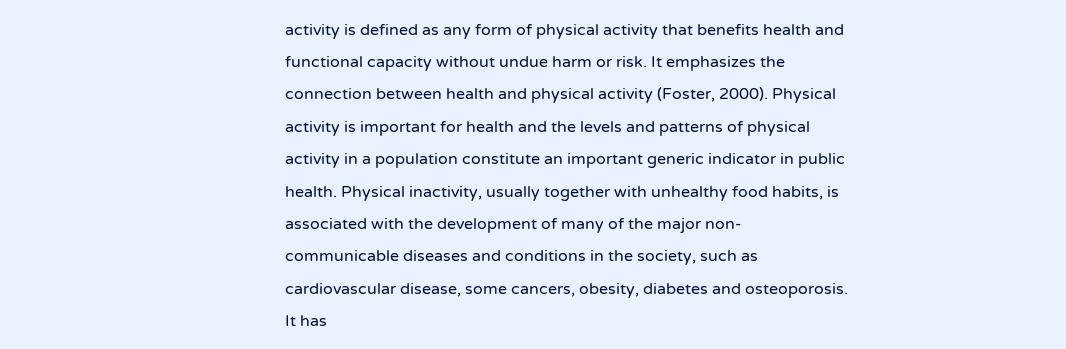activity is defined as any form of physical activity that benefits health and functional capacity without undue harm or risk. It emphasizes the connection between health and physical activity (Foster, 2000). Physical activity is important for health and the levels and patterns of physical activity in a population constitute an important generic indicator in public health. Physical inactivity, usually together with unhealthy food habits, is associated with the development of many of the major non-communicable diseases and conditions in the society, such as cardiovascular disease, some cancers, obesity, diabetes and osteoporosis. It has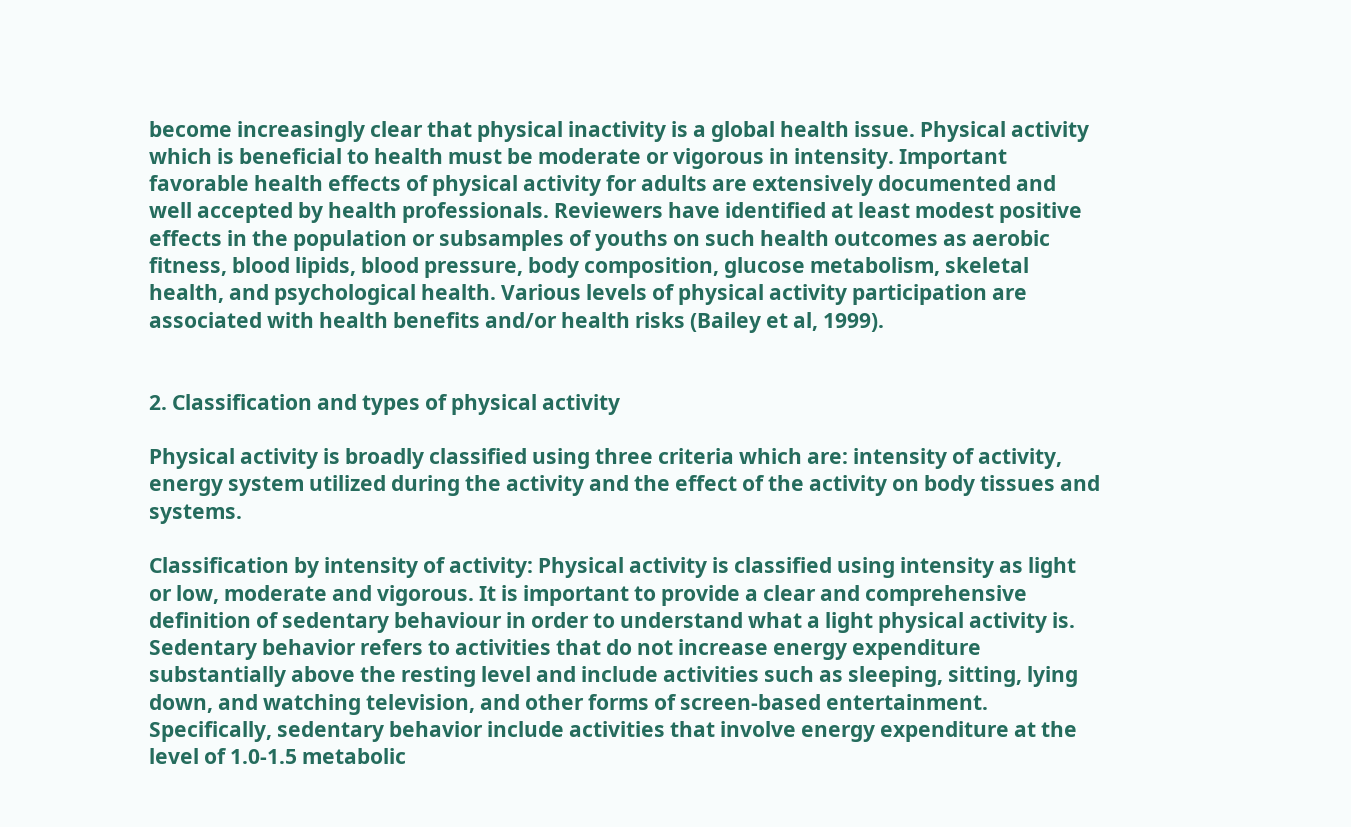become increasingly clear that physical inactivity is a global health issue. Physical activity which is beneficial to health must be moderate or vigorous in intensity. Important favorable health effects of physical activity for adults are extensively documented and well accepted by health professionals. Reviewers have identified at least modest positive effects in the population or subsamples of youths on such health outcomes as aerobic fitness, blood lipids, blood pressure, body composition, glucose metabolism, skeletal health, and psychological health. Various levels of physical activity participation are associated with health benefits and/or health risks (Bailey et al, 1999).


2. Classification and types of physical activity

Physical activity is broadly classified using three criteria which are: intensity of activity, energy system utilized during the activity and the effect of the activity on body tissues and systems.

Classification by intensity of activity: Physical activity is classified using intensity as light or low, moderate and vigorous. It is important to provide a clear and comprehensive definition of sedentary behaviour in order to understand what a light physical activity is. Sedentary behavior refers to activities that do not increase energy expenditure substantially above the resting level and include activities such as sleeping, sitting, lying down, and watching television, and other forms of screen-based entertainment. Specifically, sedentary behavior include activities that involve energy expenditure at the level of 1.0-1.5 metabolic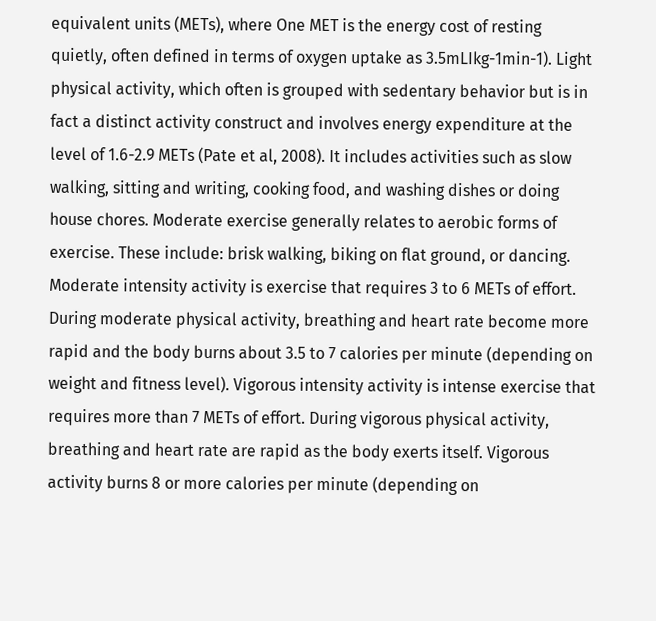equivalent units (METs), where One MET is the energy cost of resting quietly, often defined in terms of oxygen uptake as 3.5mLIkg-1min-1). Light physical activity, which often is grouped with sedentary behavior but is in fact a distinct activity construct and involves energy expenditure at the level of 1.6-2.9 METs (Pate et al, 2008). It includes activities such as slow walking, sitting and writing, cooking food, and washing dishes or doing house chores. Moderate exercise generally relates to aerobic forms of exercise. These include: brisk walking, biking on flat ground, or dancing. Moderate intensity activity is exercise that requires 3 to 6 METs of effort. During moderate physical activity, breathing and heart rate become more rapid and the body burns about 3.5 to 7 calories per minute (depending on weight and fitness level). Vigorous intensity activity is intense exercise that requires more than 7 METs of effort. During vigorous physical activity, breathing and heart rate are rapid as the body exerts itself. Vigorous activity burns 8 or more calories per minute (depending on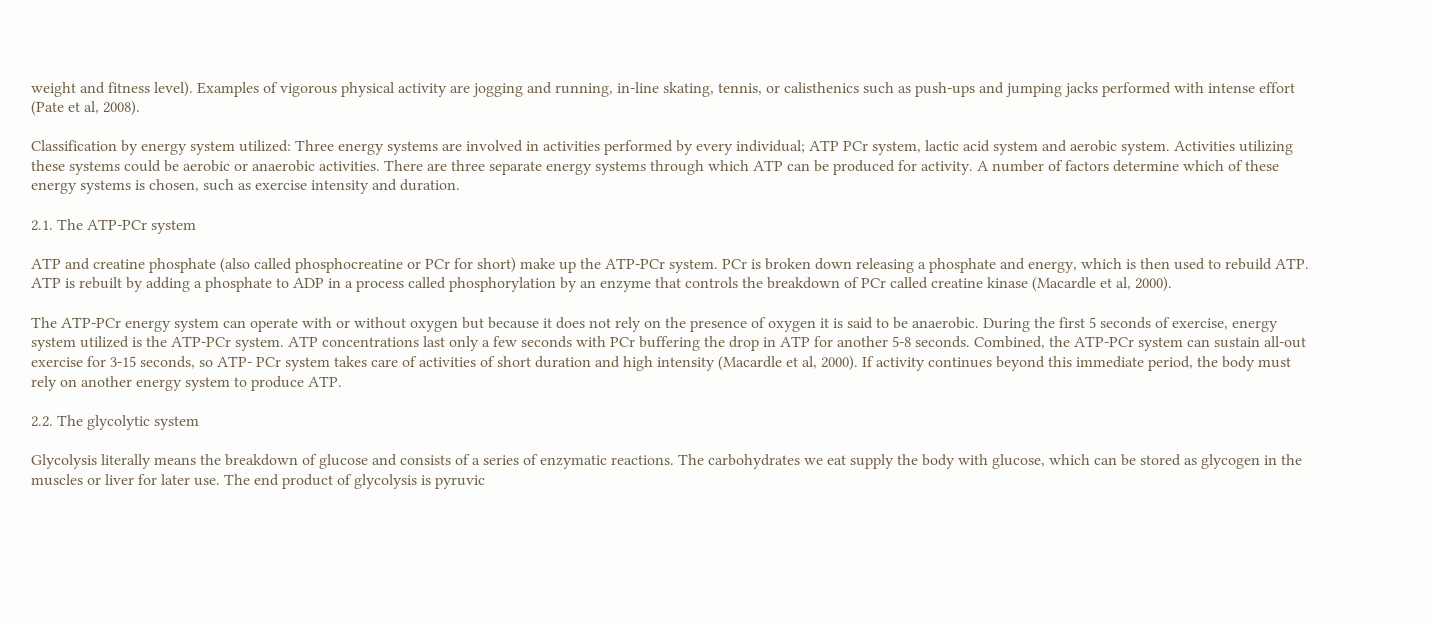weight and fitness level). Examples of vigorous physical activity are jogging and running, in-line skating, tennis, or calisthenics such as push-ups and jumping jacks performed with intense effort (Pate et al, 2008).

Classification by energy system utilized: Three energy systems are involved in activities performed by every individual; ATP PCr system, lactic acid system and aerobic system. Activities utilizing these systems could be aerobic or anaerobic activities. There are three separate energy systems through which ATP can be produced for activity. A number of factors determine which of these energy systems is chosen, such as exercise intensity and duration.

2.1. The ATP-PCr system

ATP and creatine phosphate (also called phosphocreatine or PCr for short) make up the ATP-PCr system. PCr is broken down releasing a phosphate and energy, which is then used to rebuild ATP. ATP is rebuilt by adding a phosphate to ADP in a process called phosphorylation by an enzyme that controls the breakdown of PCr called creatine kinase (Macardle et al, 2000).

The ATP-PCr energy system can operate with or without oxygen but because it does not rely on the presence of oxygen it is said to be anaerobic. During the first 5 seconds of exercise, energy system utilized is the ATP-PCr system. ATP concentrations last only a few seconds with PCr buffering the drop in ATP for another 5-8 seconds. Combined, the ATP-PCr system can sustain all-out exercise for 3-15 seconds, so ATP- PCr system takes care of activities of short duration and high intensity (Macardle et al, 2000). If activity continues beyond this immediate period, the body must rely on another energy system to produce ATP.

2.2. The glycolytic system

Glycolysis literally means the breakdown of glucose and consists of a series of enzymatic reactions. The carbohydrates we eat supply the body with glucose, which can be stored as glycogen in the muscles or liver for later use. The end product of glycolysis is pyruvic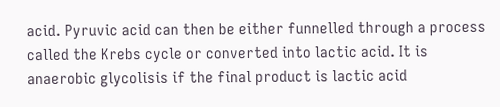acid. Pyruvic acid can then be either funnelled through a process called the Krebs cycle or converted into lactic acid. It is anaerobic glycolisis if the final product is lactic acid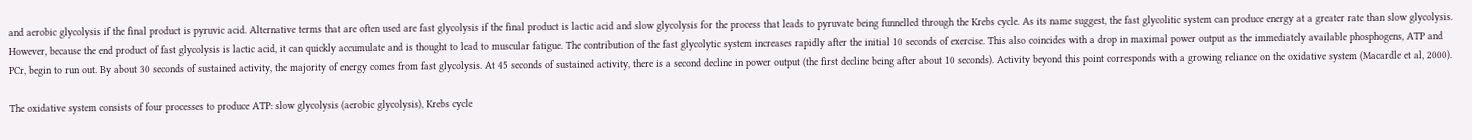and aerobic glycolysis if the final product is pyruvic acid. Alternative terms that are often used are fast glycolysis if the final product is lactic acid and slow glycolysis for the process that leads to pyruvate being funnelled through the Krebs cycle. As its name suggest, the fast glycolitic system can produce energy at a greater rate than slow glycolysis. However, because the end product of fast glycolysis is lactic acid, it can quickly accumulate and is thought to lead to muscular fatigue. The contribution of the fast glycolytic system increases rapidly after the initial 10 seconds of exercise. This also coincides with a drop in maximal power output as the immediately available phosphogens, ATP and PCr, begin to run out. By about 30 seconds of sustained activity, the majority of energy comes from fast glycolysis. At 45 seconds of sustained activity, there is a second decline in power output (the first decline being after about 10 seconds). Activity beyond this point corresponds with a growing reliance on the oxidative system (Macardle et al, 2000).

The oxidative system consists of four processes to produce ATP: slow glycolysis (aerobic glycolysis), Krebs cycle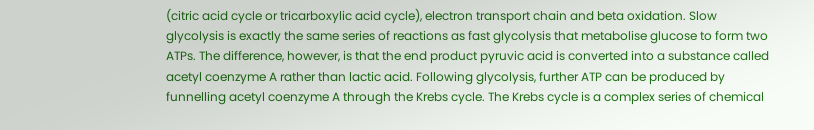(citric acid cycle or tricarboxylic acid cycle), electron transport chain and beta oxidation. Slow glycolysis is exactly the same series of reactions as fast glycolysis that metabolise glucose to form two ATPs. The difference, however, is that the end product pyruvic acid is converted into a substance called acetyl coenzyme A rather than lactic acid. Following glycolysis, further ATP can be produced by funnelling acetyl coenzyme A through the Krebs cycle. The Krebs cycle is a complex series of chemical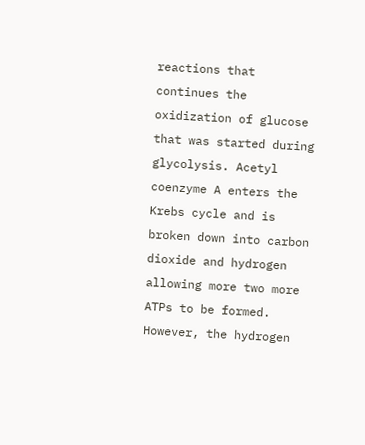reactions that continues the oxidization of glucose that was started during glycolysis. Acetyl coenzyme A enters the Krebs cycle and is broken down into carbon dioxide and hydrogen allowing more two more ATPs to be formed. However, the hydrogen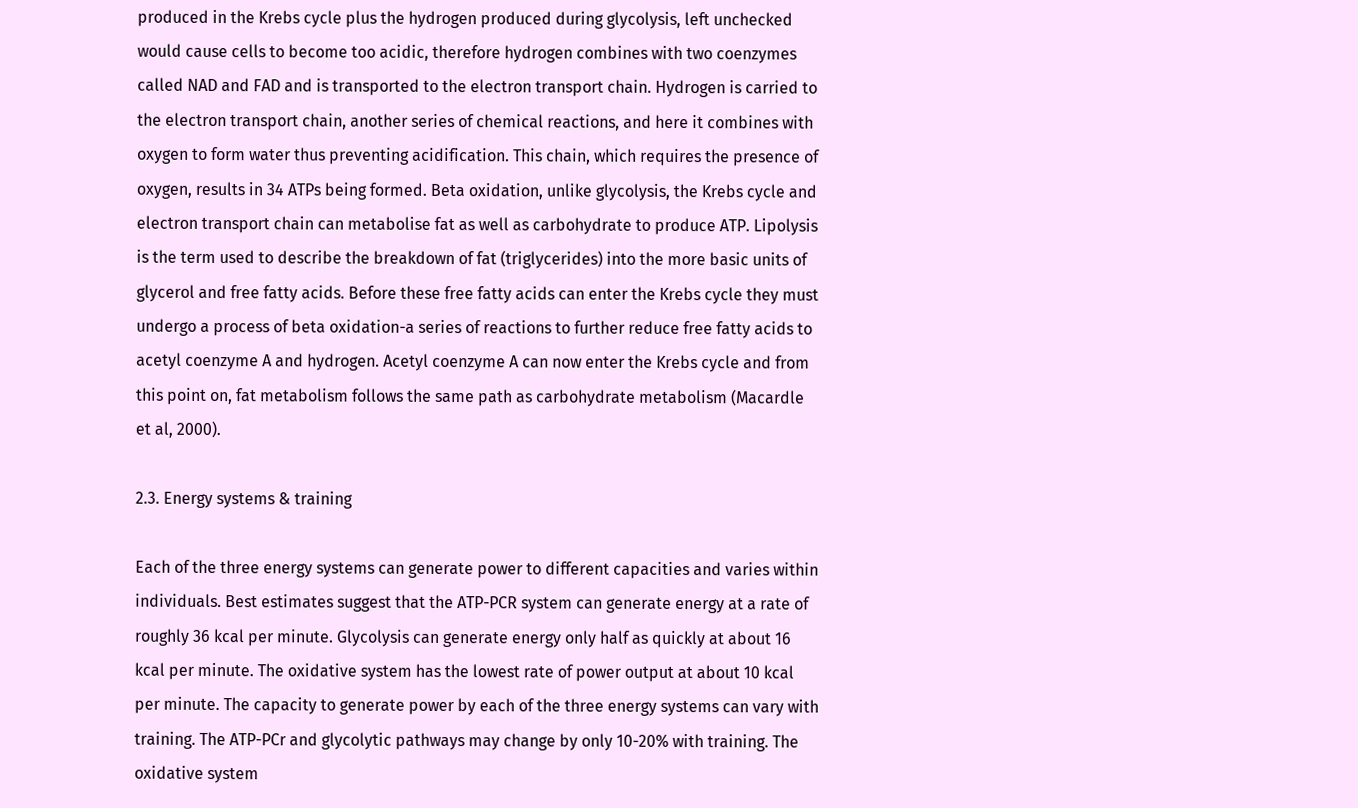produced in the Krebs cycle plus the hydrogen produced during glycolysis, left unchecked would cause cells to become too acidic, therefore hydrogen combines with two coenzymes called NAD and FAD and is transported to the electron transport chain. Hydrogen is carried to the electron transport chain, another series of chemical reactions, and here it combines with oxygen to form water thus preventing acidification. This chain, which requires the presence of oxygen, results in 34 ATPs being formed. Beta oxidation, unlike glycolysis, the Krebs cycle and electron transport chain can metabolise fat as well as carbohydrate to produce ATP. Lipolysis is the term used to describe the breakdown of fat (triglycerides) into the more basic units of glycerol and free fatty acids. Before these free fatty acids can enter the Krebs cycle they must undergo a process of beta oxidation-a series of reactions to further reduce free fatty acids to acetyl coenzyme A and hydrogen. Acetyl coenzyme A can now enter the Krebs cycle and from this point on, fat metabolism follows the same path as carbohydrate metabolism (Macardle et al, 2000).

2.3. Energy systems & training

Each of the three energy systems can generate power to different capacities and varies within individuals. Best estimates suggest that the ATP-PCR system can generate energy at a rate of roughly 36 kcal per minute. Glycolysis can generate energy only half as quickly at about 16 kcal per minute. The oxidative system has the lowest rate of power output at about 10 kcal per minute. The capacity to generate power by each of the three energy systems can vary with training. The ATP-PCr and glycolytic pathways may change by only 10-20% with training. The oxidative system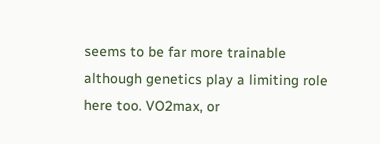seems to be far more trainable although genetics play a limiting role here too. VO2max, or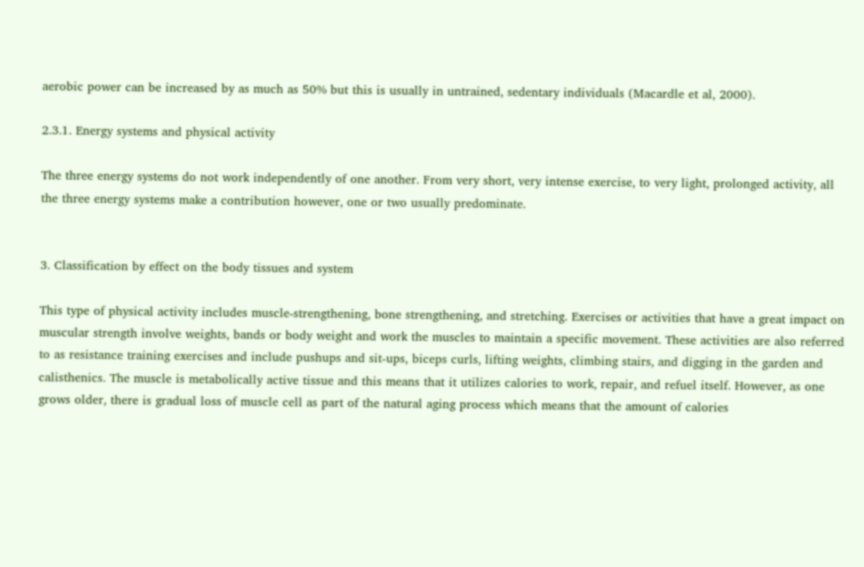aerobic power can be increased by as much as 50% but this is usually in untrained, sedentary individuals (Macardle et al, 2000).

2.3.1. Energy systems and physical activity

The three energy systems do not work independently of one another. From very short, very intense exercise, to very light, prolonged activity, all the three energy systems make a contribution however, one or two usually predominate.


3. Classification by effect on the body tissues and system

This type of physical activity includes muscle-strengthening, bone strengthening, and stretching. Exercises or activities that have a great impact on muscular strength involve weights, bands or body weight and work the muscles to maintain a specific movement. These activities are also referred to as resistance training exercises and include pushups and sit-ups, biceps curls, lifting weights, climbing stairs, and digging in the garden and calisthenics. The muscle is metabolically active tissue and this means that it utilizes calories to work, repair, and refuel itself. However, as one grows older, there is gradual loss of muscle cell as part of the natural aging process which means that the amount of calories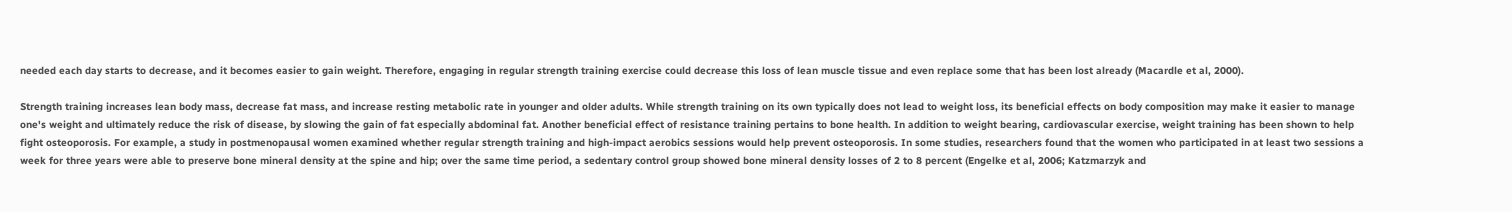needed each day starts to decrease, and it becomes easier to gain weight. Therefore, engaging in regular strength training exercise could decrease this loss of lean muscle tissue and even replace some that has been lost already (Macardle et al, 2000).

Strength training increases lean body mass, decrease fat mass, and increase resting metabolic rate in younger and older adults. While strength training on its own typically does not lead to weight loss, its beneficial effects on body composition may make it easier to manage one's weight and ultimately reduce the risk of disease, by slowing the gain of fat especially abdominal fat. Another beneficial effect of resistance training pertains to bone health. In addition to weight bearing, cardiovascular exercise, weight training has been shown to help fight osteoporosis. For example, a study in postmenopausal women examined whether regular strength training and high-impact aerobics sessions would help prevent osteoporosis. In some studies, researchers found that the women who participated in at least two sessions a week for three years were able to preserve bone mineral density at the spine and hip; over the same time period, a sedentary control group showed bone mineral density losses of 2 to 8 percent (Engelke et al, 2006; Katzmarzyk and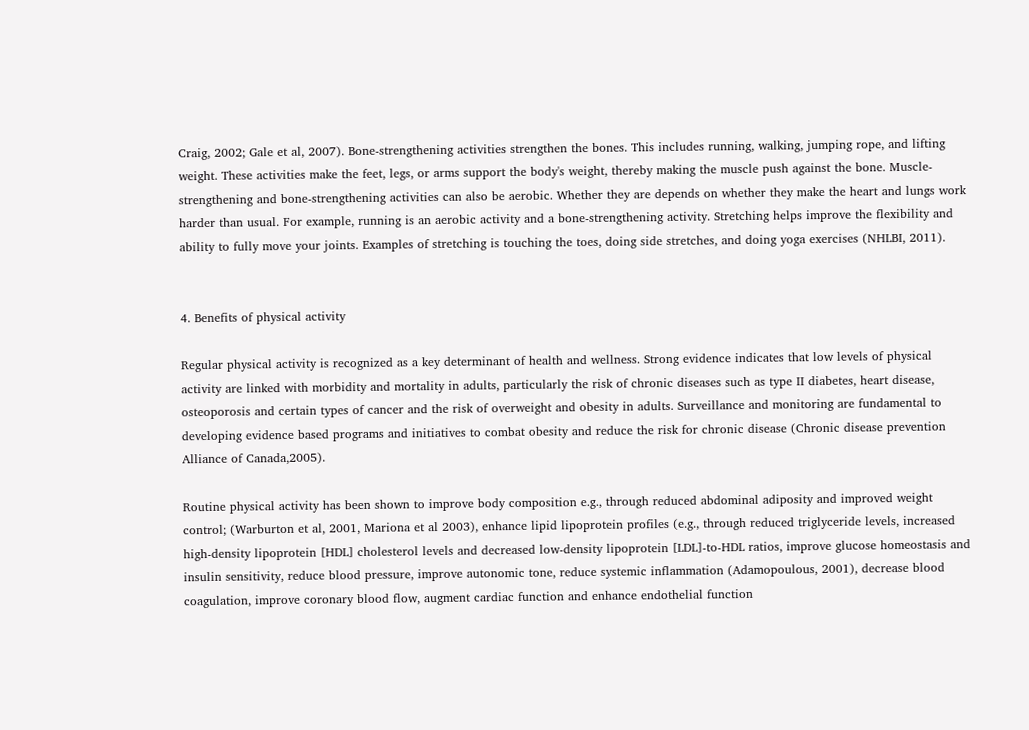Craig, 2002; Gale et al, 2007). Bone-strengthening activities strengthen the bones. This includes running, walking, jumping rope, and lifting weight. These activities make the feet, legs, or arms support the body's weight, thereby making the muscle push against the bone. Muscle-strengthening and bone-strengthening activities can also be aerobic. Whether they are depends on whether they make the heart and lungs work harder than usual. For example, running is an aerobic activity and a bone-strengthening activity. Stretching helps improve the flexibility and ability to fully move your joints. Examples of stretching is touching the toes, doing side stretches, and doing yoga exercises (NHLBI, 2011).


4. Benefits of physical activity

Regular physical activity is recognized as a key determinant of health and wellness. Strong evidence indicates that low levels of physical activity are linked with morbidity and mortality in adults, particularly the risk of chronic diseases such as type II diabetes, heart disease, osteoporosis and certain types of cancer and the risk of overweight and obesity in adults. Surveillance and monitoring are fundamental to developing evidence based programs and initiatives to combat obesity and reduce the risk for chronic disease (Chronic disease prevention Alliance of Canada,2005).

Routine physical activity has been shown to improve body composition e.g., through reduced abdominal adiposity and improved weight control; (Warburton et al, 2001, Mariona et al 2003), enhance lipid lipoprotein profiles (e.g., through reduced triglyceride levels, increased high-density lipoprotein [HDL] cholesterol levels and decreased low-density lipoprotein [LDL]-to-HDL ratios, improve glucose homeostasis and insulin sensitivity, reduce blood pressure, improve autonomic tone, reduce systemic inflammation (Adamopoulous, 2001), decrease blood coagulation, improve coronary blood flow, augment cardiac function and enhance endothelial function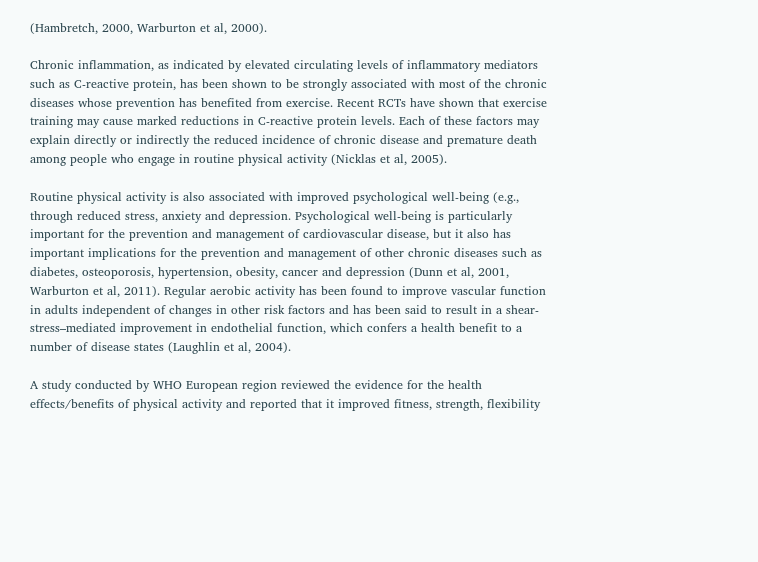(Hambretch, 2000, Warburton et al, 2000).

Chronic inflammation, as indicated by elevated circulating levels of inflammatory mediators such as C-reactive protein, has been shown to be strongly associated with most of the chronic diseases whose prevention has benefited from exercise. Recent RCTs have shown that exercise training may cause marked reductions in C-reactive protein levels. Each of these factors may explain directly or indirectly the reduced incidence of chronic disease and premature death among people who engage in routine physical activity (Nicklas et al, 2005).

Routine physical activity is also associated with improved psychological well-being (e.g., through reduced stress, anxiety and depression. Psychological well-being is particularly important for the prevention and management of cardiovascular disease, but it also has important implications for the prevention and management of other chronic diseases such as diabetes, osteoporosis, hypertension, obesity, cancer and depression (Dunn et al, 2001, Warburton et al, 2011). Regular aerobic activity has been found to improve vascular function in adults independent of changes in other risk factors and has been said to result in a shear-stress–mediated improvement in endothelial function, which confers a health benefit to a number of disease states (Laughlin et al, 2004).

A study conducted by WHO European region reviewed the evidence for the health effects/benefits of physical activity and reported that it improved fitness, strength, flexibility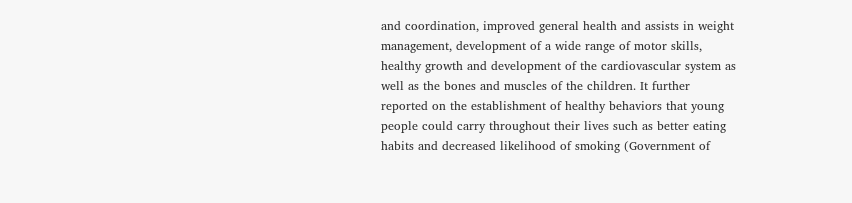and coordination, improved general health and assists in weight management, development of a wide range of motor skills, healthy growth and development of the cardiovascular system as well as the bones and muscles of the children. It further reported on the establishment of healthy behaviors that young people could carry throughout their lives such as better eating habits and decreased likelihood of smoking (Government of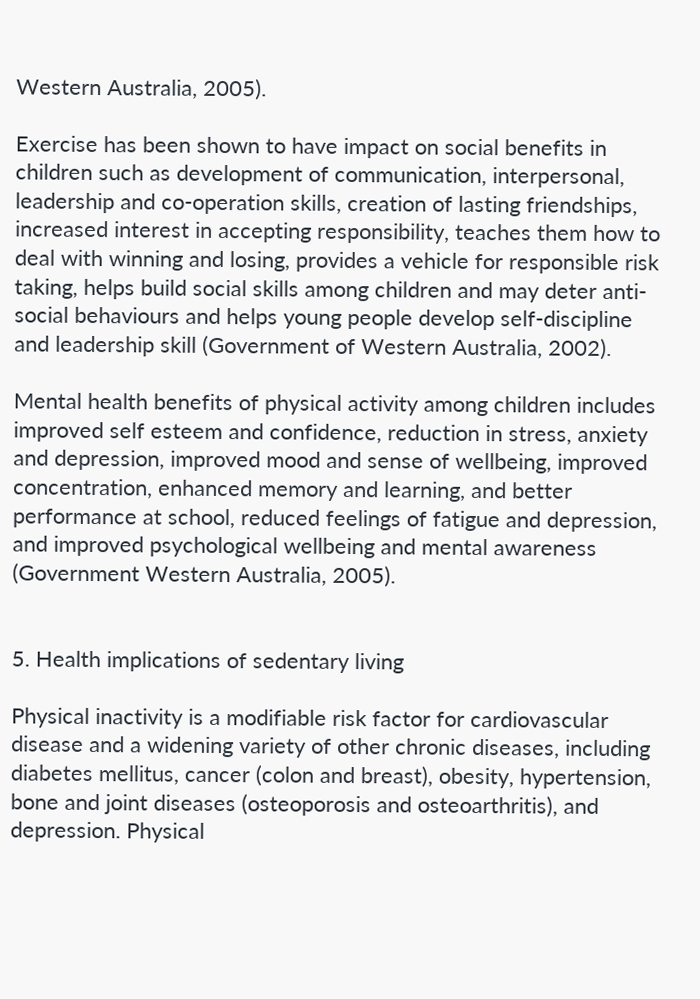Western Australia, 2005).

Exercise has been shown to have impact on social benefits in children such as development of communication, interpersonal, leadership and co-operation skills, creation of lasting friendships, increased interest in accepting responsibility, teaches them how to deal with winning and losing, provides a vehicle for responsible risk taking, helps build social skills among children and may deter anti-social behaviours and helps young people develop self-discipline and leadership skill (Government of Western Australia, 2002).

Mental health benefits of physical activity among children includes improved self esteem and confidence, reduction in stress, anxiety and depression, improved mood and sense of wellbeing, improved concentration, enhanced memory and learning, and better performance at school, reduced feelings of fatigue and depression, and improved psychological wellbeing and mental awareness (Government Western Australia, 2005).


5. Health implications of sedentary living

Physical inactivity is a modifiable risk factor for cardiovascular disease and a widening variety of other chronic diseases, including diabetes mellitus, cancer (colon and breast), obesity, hypertension, bone and joint diseases (osteoporosis and osteoarthritis), and depression. Physical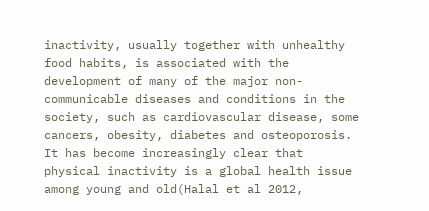inactivity, usually together with unhealthy food habits, is associated with the development of many of the major non-communicable diseases and conditions in the society, such as cardiovascular disease, some cancers, obesity, diabetes and osteoporosis. It has become increasingly clear that physical inactivity is a global health issue among young and old(Halal et al 2012,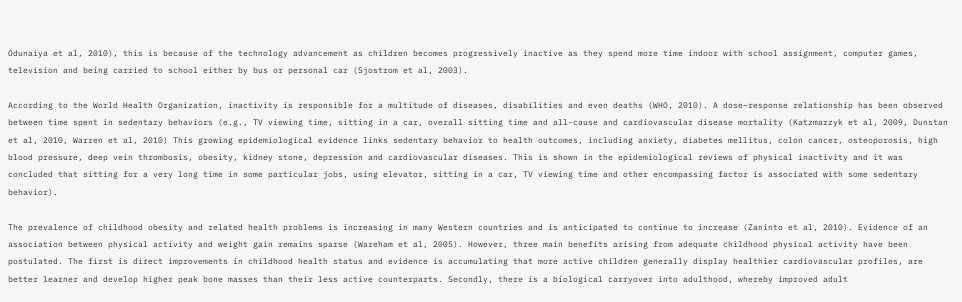Odunaiya et al, 2010), this is because of the technology advancement as children becomes progressively inactive as they spend more time indoor with school assignment, computer games, television and being carried to school either by bus or personal car (Sjostrom et al, 2003).

According to the World Health Organization, inactivity is responsible for a multitude of diseases, disabilities and even deaths (WHO, 2010). A dose–response relationship has been observed between time spent in sedentary behaviors (e.g., TV viewing time, sitting in a car, overall sitting time and all-cause and cardiovascular disease mortality (Katzmarzyk et al, 2009, Dunstan et al, 2010, Warren et al, 2010) This growing epidemiological evidence links sedentary behavior to health outcomes, including anxiety, diabetes mellitus, colon cancer, osteoporosis, high blood pressure, deep vein thrombosis, obesity, kidney stone, depression and cardiovascular diseases. This is shown in the epidemiological reviews of physical inactivity and it was concluded that sitting for a very long time in some particular jobs, using elevator, sitting in a car, TV viewing time and other encompassing factor is associated with some sedentary behavior).

The prevalence of childhood obesity and related health problems is increasing in many Western countries and is anticipated to continue to increase (Zaninto et al, 2010). Evidence of an association between physical activity and weight gain remains sparse (Wareham et al, 2005). However, three main benefits arising from adequate childhood physical activity have been postulated. The first is direct improvements in childhood health status and evidence is accumulating that more active children generally display healthier cardiovascular profiles, are better learner and develop higher peak bone masses than their less active counterparts. Secondly, there is a biological carryover into adulthood, whereby improved adult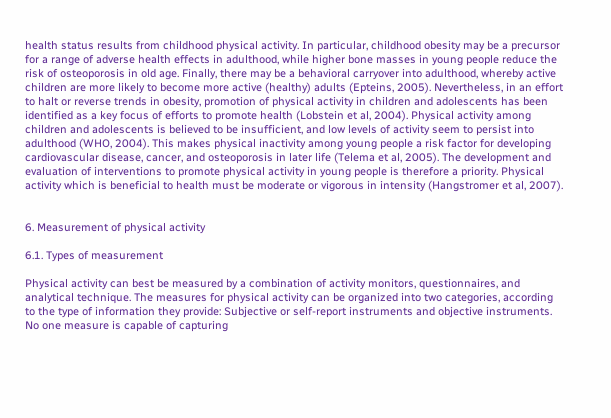health status results from childhood physical activity. In particular, childhood obesity may be a precursor for a range of adverse health effects in adulthood, while higher bone masses in young people reduce the risk of osteoporosis in old age. Finally, there may be a behavioral carryover into adulthood, whereby active children are more likely to become more active (healthy) adults (Epteins, 2005). Nevertheless, in an effort to halt or reverse trends in obesity, promotion of physical activity in children and adolescents has been identified as a key focus of efforts to promote health (Lobstein et al, 2004). Physical activity among children and adolescents is believed to be insufficient, and low levels of activity seem to persist into adulthood (WHO, 2004). This makes physical inactivity among young people a risk factor for developing cardiovascular disease, cancer, and osteoporosis in later life (Telema et al, 2005). The development and evaluation of interventions to promote physical activity in young people is therefore a priority. Physical activity which is beneficial to health must be moderate or vigorous in intensity (Hangstromer et al, 2007).


6. Measurement of physical activity

6.1. Types of measurement

Physical activity can best be measured by a combination of activity monitors, questionnaires, and analytical technique. The measures for physical activity can be organized into two categories, according to the type of information they provide: Subjective or self-report instruments and objective instruments. No one measure is capable of capturing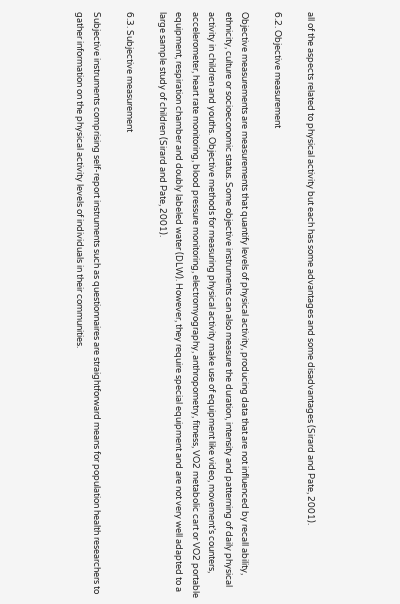all of the aspects related to physical activity but each has some advantages and some disadvantages (Sirard and Pate, 2001).

6.2. Objective measurement

Objective measurements are measurements that quantify levels of physical activity, producing data that are not influenced by recall ability, ethnicity, culture or socioeconomic status. Some objective instruments can also measure the duration, intensity and patterning of daily physical activity in children and youths. Objective methods for measuring physical activity make use of equipment like video, movement’s counters, accelerometer, heart rate monitoring, blood pressure monitoring, electromyography, anthropometry, fitness, VO2 metabolic cart or VO2 portable equipment, respiration chamber and doubly labeled water (DLW). However, they require special equipment and are not very well adapted to a large sample study of children (Sirard and Pate, 2001).

6.3. Subjective measurement

Subjective instruments comprising self-report instruments such as questionnaires are straightforward means for population health researchers to gather information on the physical activity levels of individuals in their communities.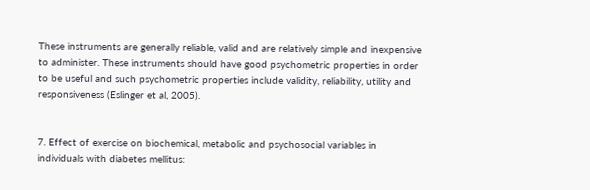These instruments are generally reliable, valid and are relatively simple and inexpensive to administer. These instruments should have good psychometric properties in order to be useful and such psychometric properties include validity, reliability, utility and responsiveness (Eslinger et al, 2005).


7. Effect of exercise on biochemical, metabolic and psychosocial variables in individuals with diabetes mellitus: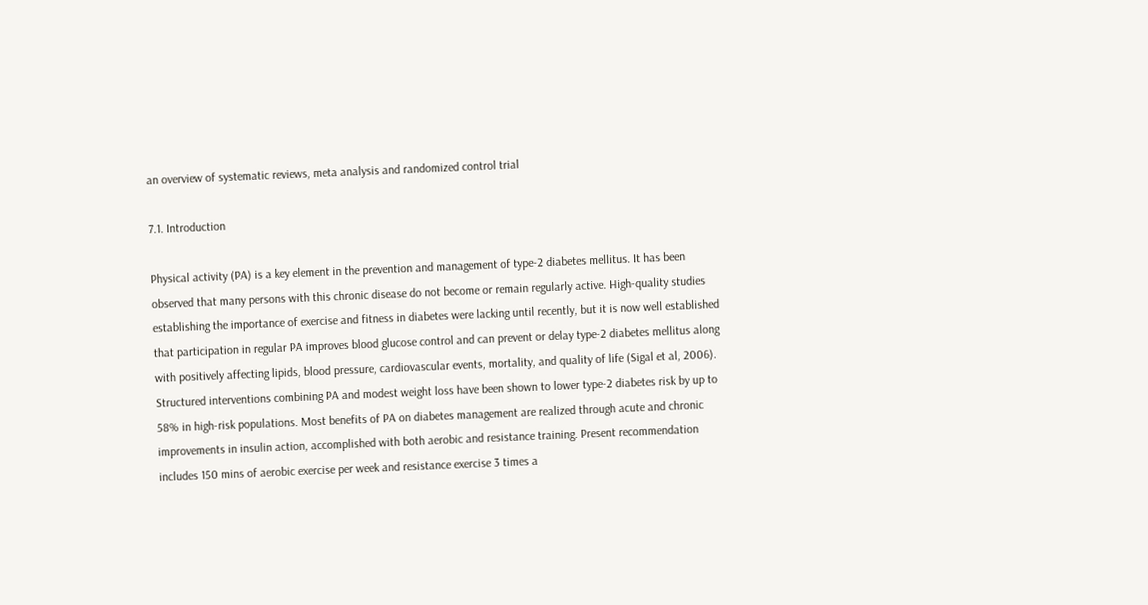an overview of systematic reviews, meta analysis and randomized control trial

7.1. Introduction

Physical activity (PA) is a key element in the prevention and management of type-2 diabetes mellitus. It has been observed that many persons with this chronic disease do not become or remain regularly active. High-quality studies establishing the importance of exercise and fitness in diabetes were lacking until recently, but it is now well established that participation in regular PA improves blood glucose control and can prevent or delay type-2 diabetes mellitus along with positively affecting lipids, blood pressure, cardiovascular events, mortality, and quality of life (Sigal et al, 2006). Structured interventions combining PA and modest weight loss have been shown to lower type-2 diabetes risk by up to 58% in high-risk populations. Most benefits of PA on diabetes management are realized through acute and chronic improvements in insulin action, accomplished with both aerobic and resistance training. Present recommendation includes 150 mins of aerobic exercise per week and resistance exercise 3 times a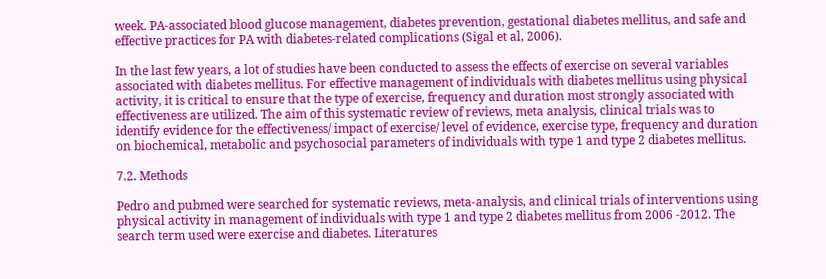week. PA-associated blood glucose management, diabetes prevention, gestational diabetes mellitus, and safe and effective practices for PA with diabetes-related complications (Sigal et al, 2006).

In the last few years, a lot of studies have been conducted to assess the effects of exercise on several variables associated with diabetes mellitus. For effective management of individuals with diabetes mellitus using physical activity, it is critical to ensure that the type of exercise, frequency and duration most strongly associated with effectiveness are utilized. The aim of this systematic review of reviews, meta analysis, clinical trials was to identify evidence for the effectiveness/ impact of exercise/ level of evidence, exercise type, frequency and duration on biochemical, metabolic and psychosocial parameters of individuals with type 1 and type 2 diabetes mellitus.

7.2. Methods

Pedro and pubmed were searched for systematic reviews, meta-analysis, and clinical trials of interventions using physical activity in management of individuals with type 1 and type 2 diabetes mellitus from 2006 -2012. The search term used were exercise and diabetes. Literatures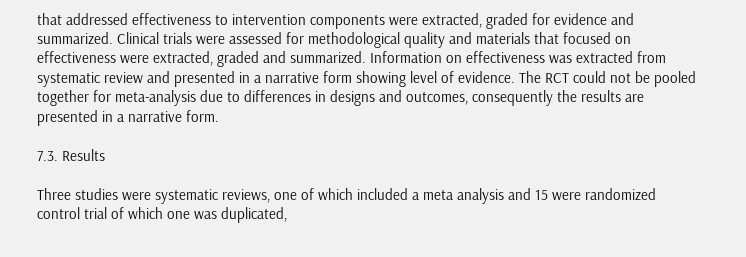that addressed effectiveness to intervention components were extracted, graded for evidence and summarized. Clinical trials were assessed for methodological quality and materials that focused on effectiveness were extracted, graded and summarized. Information on effectiveness was extracted from systematic review and presented in a narrative form showing level of evidence. The RCT could not be pooled together for meta-analysis due to differences in designs and outcomes, consequently the results are presented in a narrative form.

7.3. Results

Three studies were systematic reviews, one of which included a meta analysis and 15 were randomized control trial of which one was duplicated,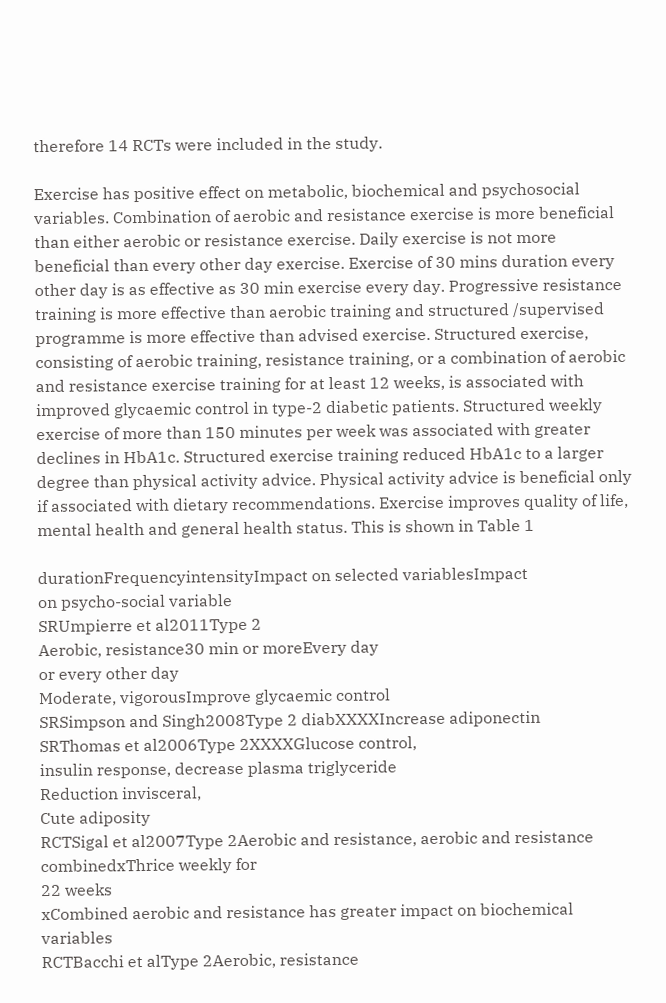therefore 14 RCTs were included in the study.

Exercise has positive effect on metabolic, biochemical and psychosocial variables. Combination of aerobic and resistance exercise is more beneficial than either aerobic or resistance exercise. Daily exercise is not more beneficial than every other day exercise. Exercise of 30 mins duration every other day is as effective as 30 min exercise every day. Progressive resistance training is more effective than aerobic training and structured /supervised programme is more effective than advised exercise. Structured exercise, consisting of aerobic training, resistance training, or a combination of aerobic and resistance exercise training for at least 12 weeks, is associated with improved glycaemic control in type-2 diabetic patients. Structured weekly exercise of more than 150 minutes per week was associated with greater declines in HbA1c. Structured exercise training reduced HbA1c to a larger degree than physical activity advice. Physical activity advice is beneficial only if associated with dietary recommendations. Exercise improves quality of life, mental health and general health status. This is shown in Table 1

durationFrequencyintensityImpact on selected variablesImpact
on psycho-social variable
SRUmpierre et al2011Type 2
Aerobic, resistance30 min or moreEvery day
or every other day
Moderate, vigorousImprove glycaemic control
SRSimpson and Singh2008Type 2 diabXXXXIncrease adiponectin
SRThomas et al2006Type 2XXXXGlucose control,
insulin response, decrease plasma triglyceride
Reduction invisceral,
Cute adiposity
RCTSigal et al2007Type 2Aerobic and resistance, aerobic and resistance combinedxThrice weekly for
22 weeks
xCombined aerobic and resistance has greater impact on biochemical variables
RCTBacchi et alType 2Aerobic, resistance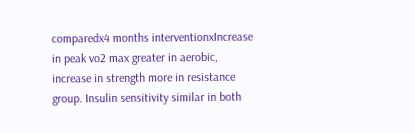comparedx4 months interventionxIncrease in peak vo2 max greater in aerobic, increase in strength more in resistance group. Insulin sensitivity similar in both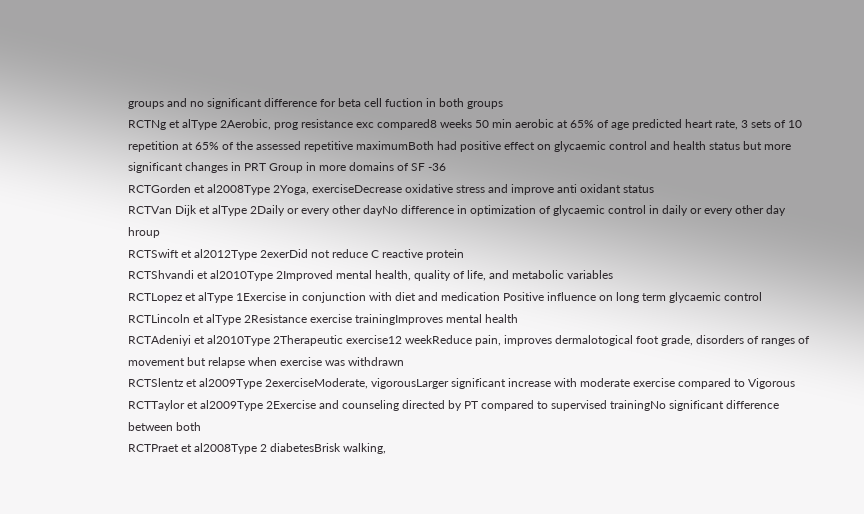groups and no significant difference for beta cell fuction in both groups
RCTNg et alType 2Aerobic, prog resistance exc compared8 weeks 50 min aerobic at 65% of age predicted heart rate, 3 sets of 10 repetition at 65% of the assessed repetitive maximumBoth had positive effect on glycaemic control and health status but more significant changes in PRT Group in more domains of SF -36
RCTGorden et al2008Type 2Yoga, exerciseDecrease oxidative stress and improve anti oxidant status
RCTVan Dijk et alType 2Daily or every other dayNo difference in optimization of glycaemic control in daily or every other day hroup
RCTSwift et al2012Type 2exerDid not reduce C reactive protein
RCTShvandi et al2010Type 2Improved mental health, quality of life, and metabolic variables
RCTLopez et alType 1Exercise in conjunction with diet and medication Positive influence on long term glycaemic control
RCTLincoln et alType 2Resistance exercise trainingImproves mental health
RCTAdeniyi et al2010Type 2Therapeutic exercise12 weekReduce pain, improves dermalotogical foot grade, disorders of ranges of movement but relapse when exercise was withdrawn
RCTSlentz et al2009Type 2exerciseModerate, vigorousLarger significant increase with moderate exercise compared to Vigorous
RCTTaylor et al2009Type 2Exercise and counseling directed by PT compared to supervised trainingNo significant difference between both
RCTPraet et al2008Type 2 diabetesBrisk walking,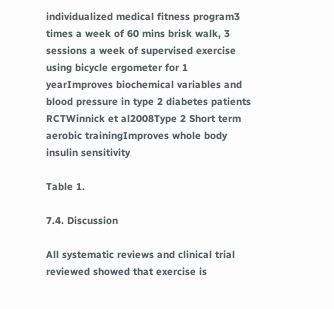individualized medical fitness program3 times a week of 60 mins brisk walk, 3 sessions a week of supervised exercise using bicycle ergometer for 1 yearImproves biochemical variables and blood pressure in type 2 diabetes patients
RCTWinnick et al2008Type 2 Short term aerobic trainingImproves whole body insulin sensitivity

Table 1.

7.4. Discussion

All systematic reviews and clinical trial reviewed showed that exercise is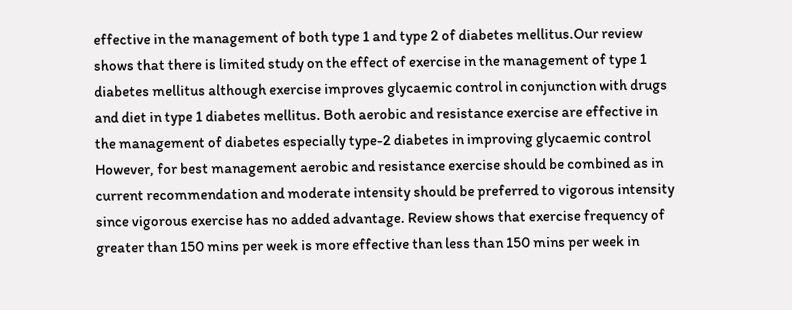effective in the management of both type 1 and type 2 of diabetes mellitus.Our review shows that there is limited study on the effect of exercise in the management of type 1 diabetes mellitus although exercise improves glycaemic control in conjunction with drugs and diet in type 1 diabetes mellitus. Both aerobic and resistance exercise are effective in the management of diabetes especially type-2 diabetes in improving glycaemic control However, for best management aerobic and resistance exercise should be combined as in current recommendation and moderate intensity should be preferred to vigorous intensity since vigorous exercise has no added advantage. Review shows that exercise frequency of greater than 150 mins per week is more effective than less than 150 mins per week in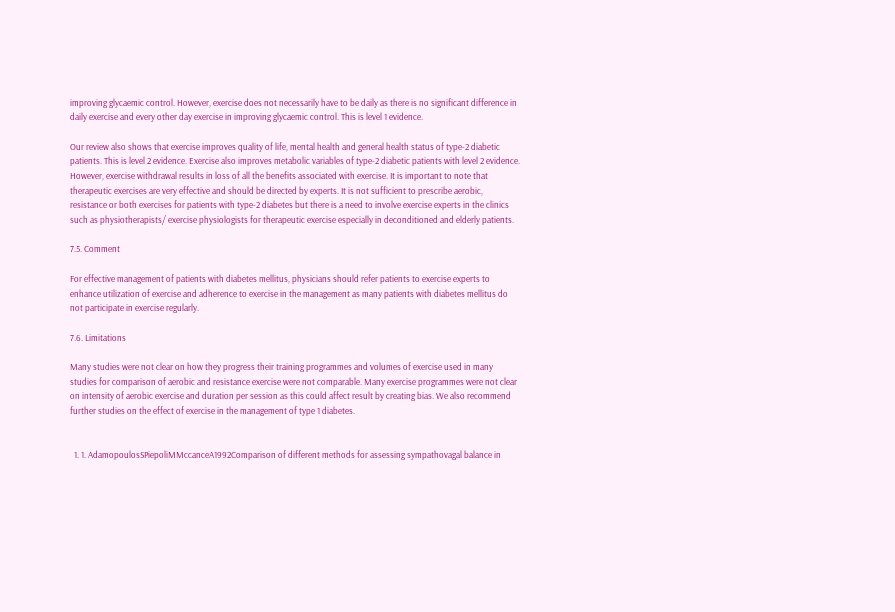improving glycaemic control. However, exercise does not necessarily have to be daily as there is no significant difference in daily exercise and every other day exercise in improving glycaemic control. This is level 1 evidence.

Our review also shows that exercise improves quality of life, mental health and general health status of type-2 diabetic patients. This is level 2 evidence. Exercise also improves metabolic variables of type-2 diabetic patients with level 2 evidence. However, exercise withdrawal results in loss of all the benefits associated with exercise. It is important to note that therapeutic exercises are very effective and should be directed by experts. It is not sufficient to prescribe aerobic, resistance or both exercises for patients with type-2 diabetes but there is a need to involve exercise experts in the clinics such as physiotherapists/ exercise physiologists for therapeutic exercise especially in deconditioned and elderly patients.

7.5. Comment

For effective management of patients with diabetes mellitus, physicians should refer patients to exercise experts to enhance utilization of exercise and adherence to exercise in the management as many patients with diabetes mellitus do not participate in exercise regularly.

7.6. Limitations

Many studies were not clear on how they progress their training programmes and volumes of exercise used in many studies for comparison of aerobic and resistance exercise were not comparable. Many exercise programmes were not clear on intensity of aerobic exercise and duration per session as this could affect result by creating bias. We also recommend further studies on the effect of exercise in the management of type 1 diabetes.


  1. 1. AdamopoulosSPiepoliMMccanceA1992Comparison of different methods for assessing sympathovagal balance in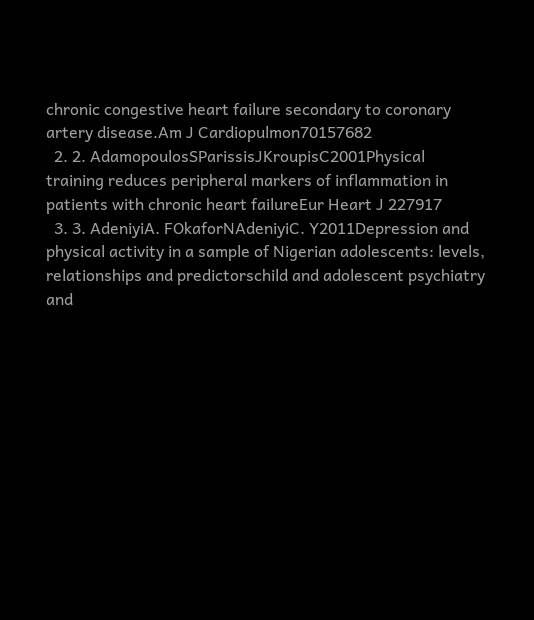chronic congestive heart failure secondary to coronary artery disease.Am J Cardiopulmon70157682
  2. 2. AdamopoulosSParissisJKroupisC2001Physical training reduces peripheral markers of inflammation in patients with chronic heart failureEur Heart J 227917
  3. 3. AdeniyiA. FOkaforNAdeniyiC. Y2011Depression and physical activity in a sample of Nigerian adolescents: levels, relationships and predictorschild and adolescent psychiatry and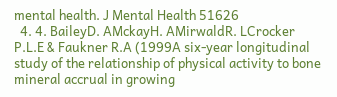mental health. J Mental Health 51626
  4. 4. BaileyD. AMckayH. AMirwaldR. LCrocker P.L.E & Faukner R.A (1999A six-year longitudinal study of the relationship of physical activity to bone mineral accrual in growing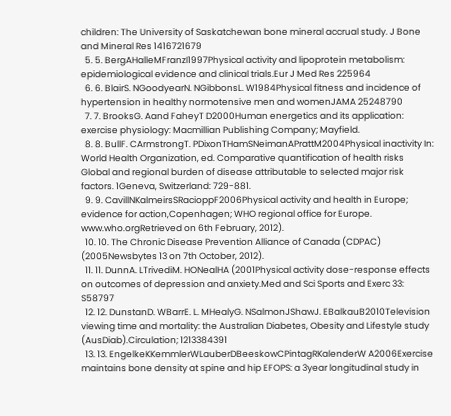children: The University of Saskatchewan bone mineral accrual study. J Bone and Mineral Res 1416721679
  5. 5. BergAHalleMFranzI1997Physical activity and lipoprotein metabolism: epidemiological evidence and clinical trials.Eur J Med Res 225964
  6. 6. BlairS. NGoodyearN. NGibbonsL. W1984Physical fitness and incidence of hypertension in healthy normotensive men and womenJAMA 25248790
  7. 7. BrooksG. Aand FaheyT D2000Human energetics and its application: exercise physiology: Macmillian Publishing Company; Mayfield.
  8. 8. BullF. CArmstrongT. PDixonTHamSNeimanAPrattM2004Physical inactivity In: World Health Organization, ed. Comparative quantification of health risks Global and regional burden of disease attributable to selected major risk factors. 1Geneva, Switzerland: 729-881.
  9. 9. CavillNKalmeirsSRacioppF2006Physical activity and health in Europe; evidence for action,Copenhagen; WHO regional office for Europe. www.who.orgRetrieved on 6th February, 2012).
  10. 10. The Chronic Disease Prevention Alliance of Canada (CDPAC) (2005Newsbytes 13 on 7th October, 2012).
  11. 11. DunnA. LTrivediM. HONealHA (2001Physical activity dose-response effects on outcomes of depression and anxiety.Med and Sci Sports and Exerc 33: S58797
  12. 12. DunstanD. WBarrE. L. MHealyG. NSalmonJShawJ. EBalkauB2010Television viewing time and mortality: the Australian Diabetes, Obesity and Lifestyle study (AusDiab).Circulation; 1213384391
  13. 13. EngelkeKKemmlerWLauberDBeeskowCPintagRKalenderW A2006Exercise maintains bone density at spine and hip EFOPS: a 3year longitudinal study in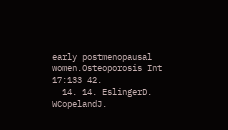early postmenopausal women.Osteoporosis Int 17:133 42.
  14. 14. EslingerD. WCopelandJ.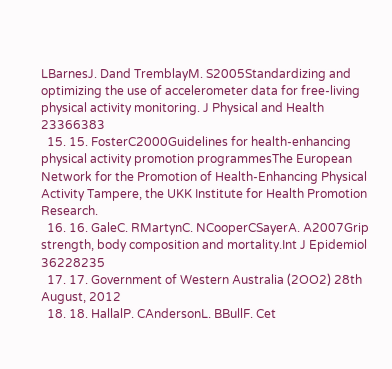LBarnesJ. Dand TremblayM. S2005Standardizing and optimizing the use of accelerometer data for free-living physical activity monitoring. J Physical and Health 23366383
  15. 15. FosterC2000Guidelines for health-enhancing physical activity promotion programmesThe European Network for the Promotion of Health-Enhancing Physical Activity Tampere, the UKK Institute for Health Promotion Research.
  16. 16. GaleC. RMartynC. NCooperCSayerA. A2007Grip strength, body composition and mortality.Int J Epidemiol 36228235
  17. 17. Government of Western Australia (2OO2) 28th August, 2012
  18. 18. HallalP. CAndersonL. BBullF. Cet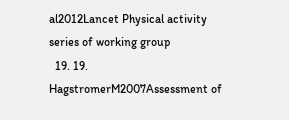al2012Lancet Physical activity series of working group
  19. 19. HagstromerM2007Assessment of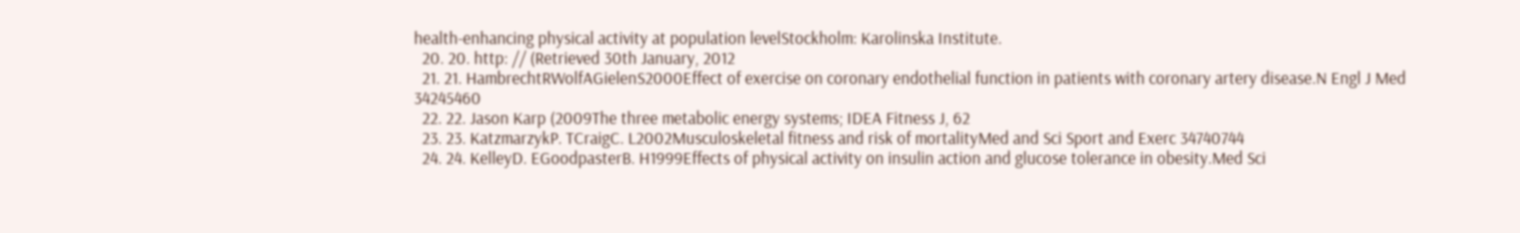health-enhancing physical activity at population levelStockholm: Karolinska Institute.
  20. 20. http: // (Retrieved 30th January, 2012
  21. 21. HambrechtRWolfAGielenS2000Effect of exercise on coronary endothelial function in patients with coronary artery disease.N Engl J Med 34245460
  22. 22. Jason Karp (2009The three metabolic energy systems; IDEA Fitness J, 62
  23. 23. KatzmarzykP. TCraigC. L2002Musculoskeletal fitness and risk of mortalityMed and Sci Sport and Exerc 34740744
  24. 24. KelleyD. EGoodpasterB. H1999Effects of physical activity on insulin action and glucose tolerance in obesity.Med Sci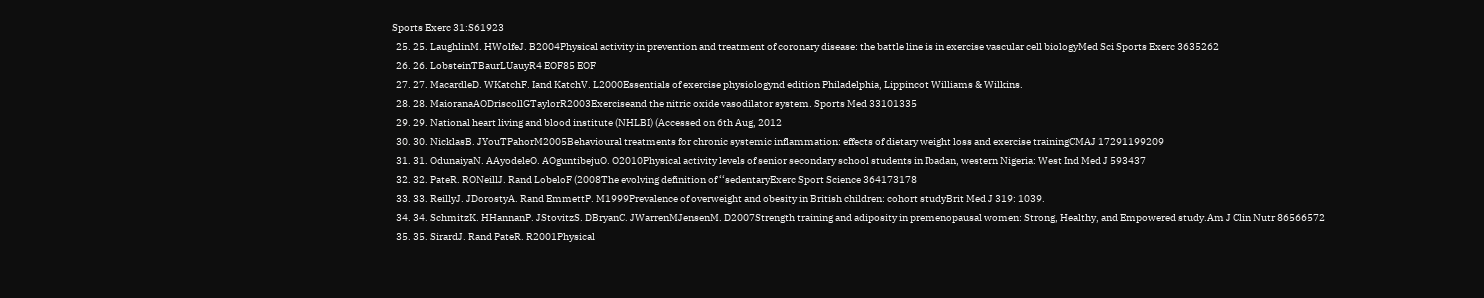Sports Exerc 31:S61923
  25. 25. LaughlinM. HWolfeJ. B2004Physical activity in prevention and treatment of coronary disease: the battle line is in exercise vascular cell biologyMed Sci Sports Exerc 3635262
  26. 26. LobsteinTBaurLUauyR4 EOF85 EOF
  27. 27. MacardleD. WKatchF. Iand KatchV. L2000Essentials of exercise physiologynd edition Philadelphia, Lippincot Williams & Wilkins.
  28. 28. MaioranaAODriscollGTaylorR2003Exerciseand the nitric oxide vasodilator system. Sports Med 33101335
  29. 29. National heart living and blood institute (NHLBI) (Accessed on 6th Aug, 2012
  30. 30. NicklasB. JYouTPahorM2005Behavioural treatments for chronic systemic inflammation: effects of dietary weight loss and exercise trainingCMAJ 17291199209
  31. 31. OdunaiyaN. AAyodeleO. AOguntibejuO. O2010Physical activity levels of senior secondary school students in Ibadan, western Nigeria: West Ind Med J 593437
  32. 32. PateR. RONeillJ. Rand LobeloF (2008The evolving definition of ‘‘sedentaryExerc Sport Science 364173178
  33. 33. ReillyJ. JDorostyA. Rand EmmettP. M1999Prevalence of overweight and obesity in British children: cohort studyBrit Med J 319: 1039.
  34. 34. SchmitzK. HHannanP. JStovitzS. DBryanC. JWarrenMJensenM. D2007Strength training and adiposity in premenopausal women: Strong, Healthy, and Empowered study.Am J Clin Nutr 86566572
  35. 35. SirardJ. Rand PateR. R2001Physical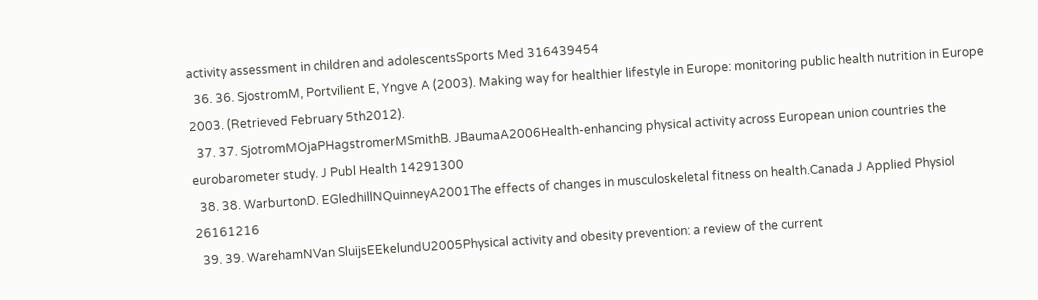activity assessment in children and adolescentsSports Med 316439454
  36. 36. SjostromM, Portvilient E, Yngve A (2003). Making way for healthier lifestyle in Europe: monitoring public health nutrition in Europe 2003. (Retrieved February 5th2012).
  37. 37. SjotromMOjaPHagstromerMSmithB. JBaumaA2006Health-enhancing physical activity across European union countries the eurobarometer study. J Publ Health 14291300
  38. 38. WarburtonD. EGledhillNQuinneyA2001The effects of changes in musculoskeletal fitness on health.Canada J Applied Physiol 26161216
  39. 39. WarehamNVan SluijsEEkelundU2005Physical activity and obesity prevention: a review of the current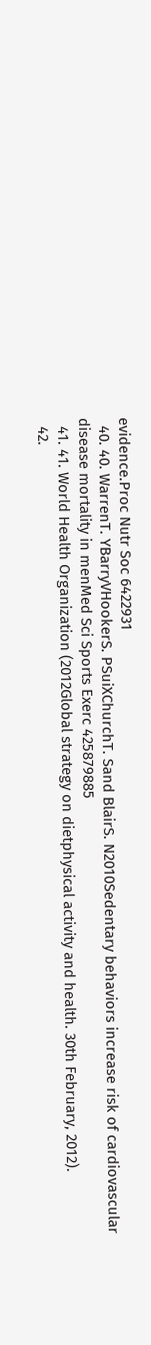evidence.Proc Nutr Soc 6422931
  40. 40. WarrenT. YBarryVHookerS. PSuiXChurchT. Sand BlairS. N2010Sedentary behaviors increase risk of cardiovascular disease mortality in menMed Sci Sports Exerc 425879885
  41. 41. World Health Organization (2012Global strategy on dietphysical activity and health. 30th February, 2012).
  42.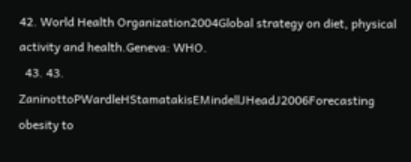42. World Health Organization2004Global strategy on diet, physical activity and health.Geneva: WHO.
  43. 43. ZaninottoPWardleHStamatakisEMindellJHeadJ2006Forecasting obesity to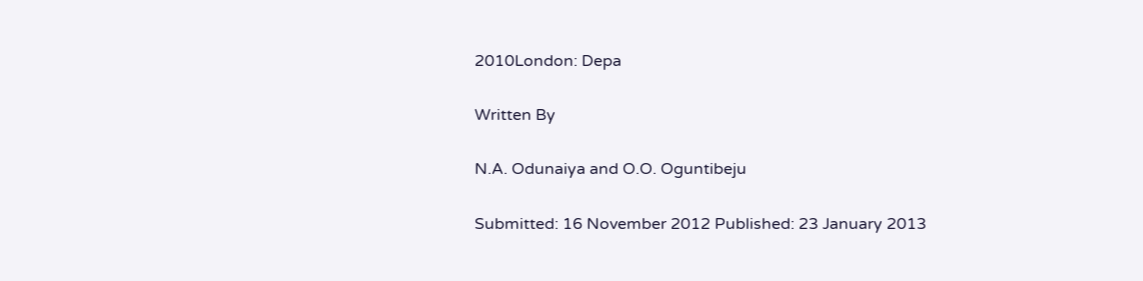2010London: Depa

Written By

N.A. Odunaiya and O.O. Oguntibeju

Submitted: 16 November 2012 Published: 23 January 2013